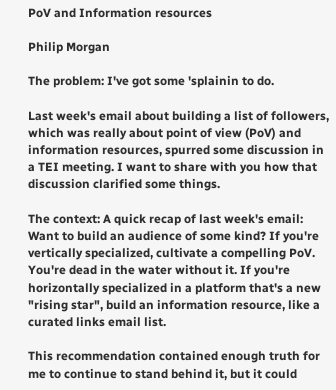PoV and Information resources

Philip Morgan

The problem: I've got some 'splainin to do.

Last week's email about building a list of followers, which was really about point of view (PoV) and information resources, spurred some discussion in a TEI meeting. I want to share with you how that discussion clarified some things.

The context: A quick recap of last week's email: Want to build an audience of some kind? If you're vertically specialized, cultivate a compelling PoV. You're dead in the water without it. If you're horizontally specialized in a platform that's a new "rising star", build an information resource, like a curated links email list.

This recommendation contained enough truth for me to continue to stand behind it, but it could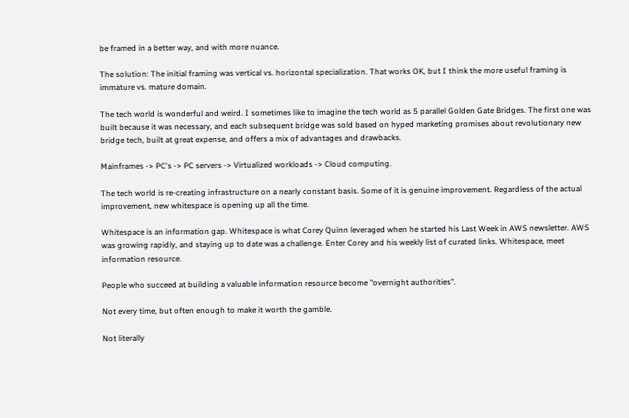be framed in a better way, and with more nuance.

The solution: The initial framing was vertical vs. horizontal specialization. That works OK, but I think the more useful framing is immature vs. mature domain.

The tech world is wonderful and weird. I sometimes like to imagine the tech world as 5 parallel Golden Gate Bridges. The first one was built because it was necessary, and each subsequent bridge was sold based on hyped marketing promises about revolutionary new bridge tech, built at great expense, and offers a mix of advantages and drawbacks.

Mainframes -> PC's -> PC servers -> Virtualized workloads -> Cloud computing.

The tech world is re-creating infrastructure on a nearly constant basis. Some of it is genuine improvement. Regardless of the actual improvement, new whitespace is opening up all the time.

Whitespace is an information gap. Whitespace is what Corey Quinn leveraged when he started his Last Week in AWS newsletter. AWS was growing rapidly, and staying up to date was a challenge. Enter Corey and his weekly list of curated links. Whitespace, meet information resource.

People who succeed at building a valuable information resource become "overnight authorities".

Not every time, but often enough to make it worth the gamble.

Not literally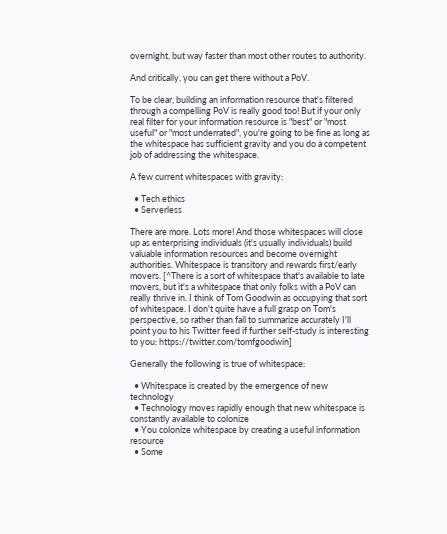overnight, but way faster than most other routes to authority.

And critically, you can get there without a PoV.

To be clear, building an information resource that's filtered through a compelling PoV is really good too! But if your only real filter for your information resource is "best" or "most useful" or "most underrated", you're going to be fine as long as the whitespace has sufficient gravity and you do a competent job of addressing the whitespace.

A few current whitespaces with gravity:

  • Tech ethics
  • Serverless

There are more. Lots more! And those whitespaces will close up as enterprising individuals (it's usually individuals) build valuable information resources and become overnight authorities. Whitespace is transitory and rewards first/early movers. [^There is a sort of whitespace that's available to late movers, but it's a whitespace that only folks with a PoV can really thrive in. I think of Tom Goodwin as occupying that sort of whitespace. I don't quite have a full grasp on Tom's perspective, so rather than fail to summarize accurately I'll point you to his Twitter feed if further self-study is interesting to you: https://twitter.com/tomfgoodwin]

Generally the following is true of whitespace:

  • Whitespace is created by the emergence of new technology
  • Technology moves rapidly enough that new whitespace is constantly available to colonize
  • You colonize whitespace by creating a useful information resource
  • Some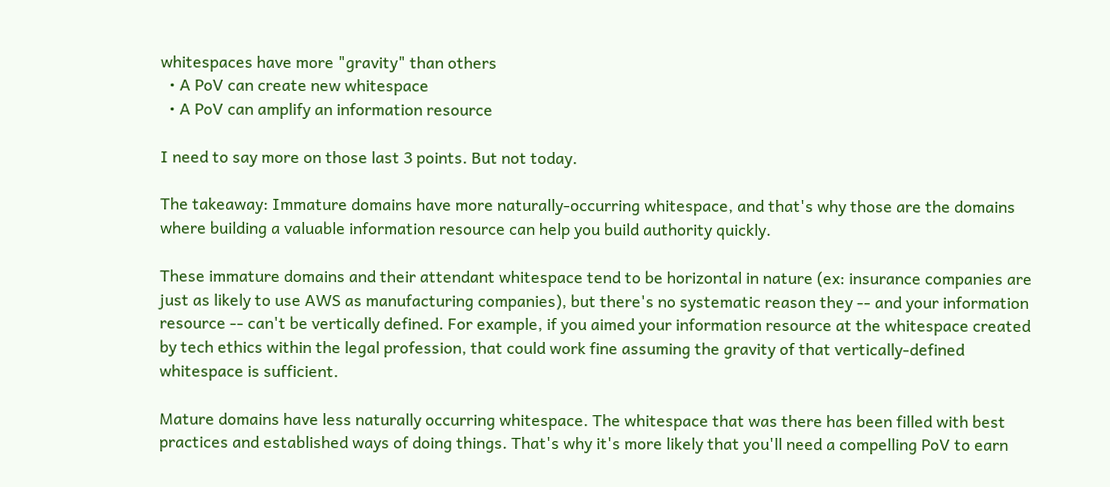whitespaces have more "gravity" than others
  • A PoV can create new whitespace
  • A PoV can amplify an information resource

I need to say more on those last 3 points. But not today.

The takeaway: Immature domains have more naturally-occurring whitespace, and that's why those are the domains where building a valuable information resource can help you build authority quickly.

These immature domains and their attendant whitespace tend to be horizontal in nature (ex: insurance companies are just as likely to use AWS as manufacturing companies), but there's no systematic reason they -- and your information resource -- can't be vertically defined. For example, if you aimed your information resource at the whitespace created by tech ethics within the legal profession, that could work fine assuming the gravity of that vertically-defined whitespace is sufficient.

Mature domains have less naturally occurring whitespace. The whitespace that was there has been filled with best practices and established ways of doing things. That's why it's more likely that you'll need a compelling PoV to earn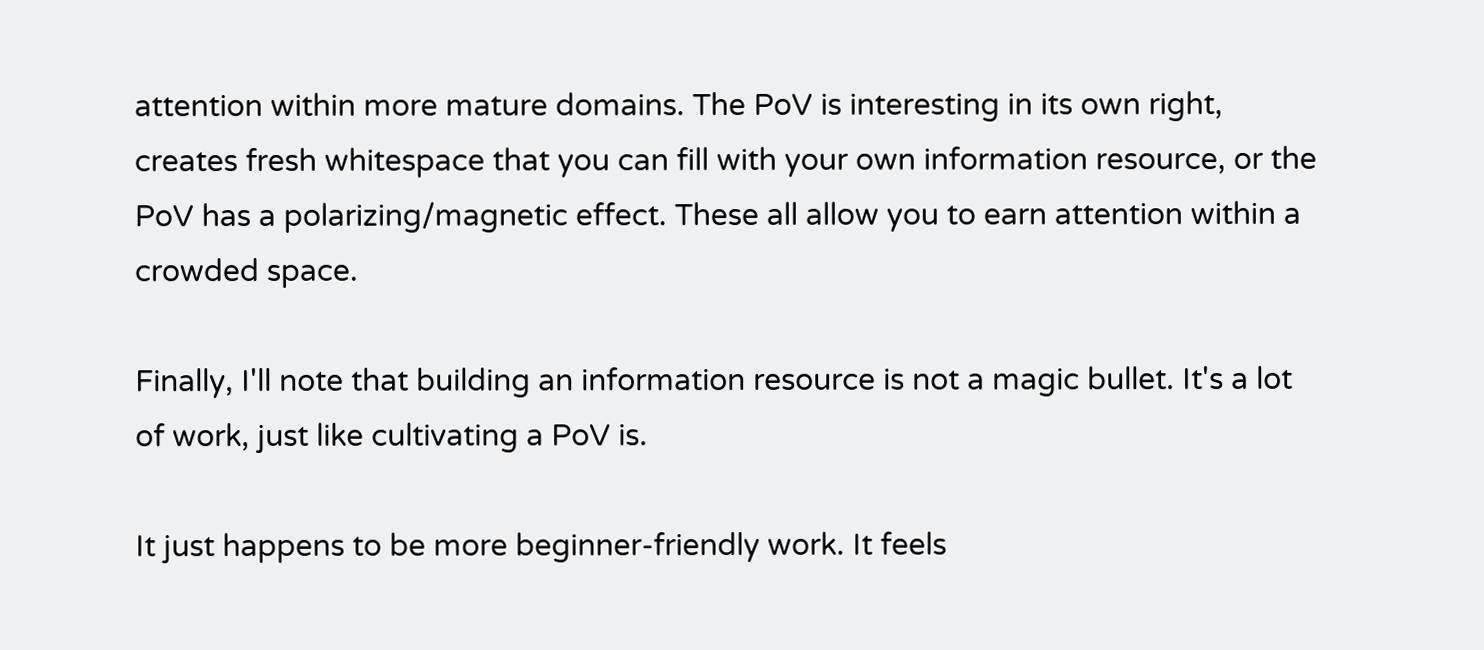attention within more mature domains. The PoV is interesting in its own right, creates fresh whitespace that you can fill with your own information resource, or the PoV has a polarizing/magnetic effect. These all allow you to earn attention within a crowded space.

Finally, I'll note that building an information resource is not a magic bullet. It's a lot of work, just like cultivating a PoV is.

It just happens to be more beginner-friendly work. It feels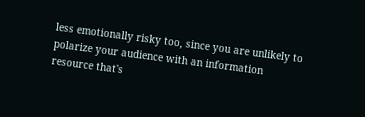less emotionally risky too, since you are unlikely to polarize your audience with an information resource that's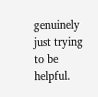genuinely just trying to be helpful.